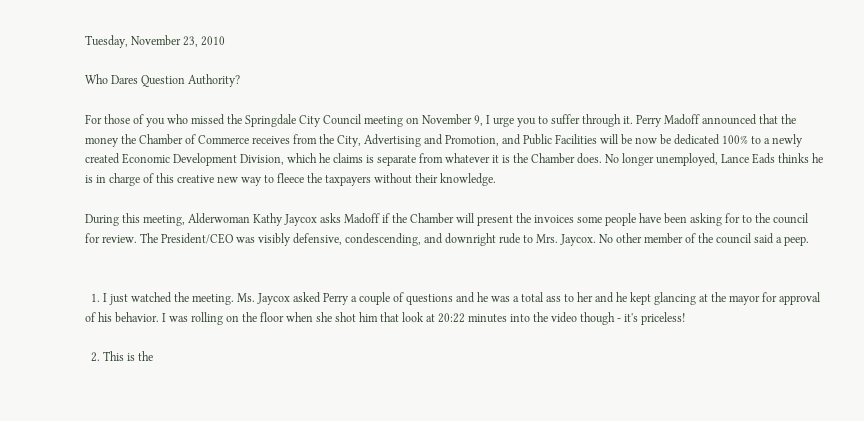Tuesday, November 23, 2010

Who Dares Question Authority?

For those of you who missed the Springdale City Council meeting on November 9, I urge you to suffer through it. Perry Madoff announced that the money the Chamber of Commerce receives from the City, Advertising and Promotion, and Public Facilities will be now be dedicated 100% to a newly created Economic Development Division, which he claims is separate from whatever it is the Chamber does. No longer unemployed, Lance Eads thinks he is in charge of this creative new way to fleece the taxpayers without their knowledge.

During this meeting, Alderwoman Kathy Jaycox asks Madoff if the Chamber will present the invoices some people have been asking for to the council for review. The President/CEO was visibly defensive, condescending, and downright rude to Mrs. Jaycox. No other member of the council said a peep.


  1. I just watched the meeting. Ms. Jaycox asked Perry a couple of questions and he was a total ass to her and he kept glancing at the mayor for approval of his behavior. I was rolling on the floor when she shot him that look at 20:22 minutes into the video though - it's priceless!

  2. This is the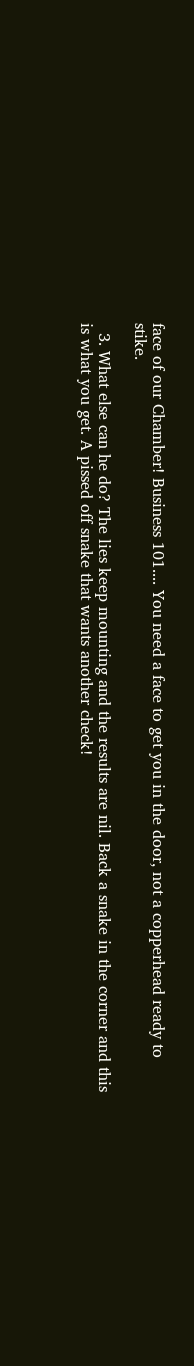face of our Chamber! Business 101.... You need a face to get you in the door, not a copperhead ready to stike.

  3. What else can he do? The lies keep mounting and the results are nil. Back a snake in the corner and this is what you get. A pissed off snake that wants another check!